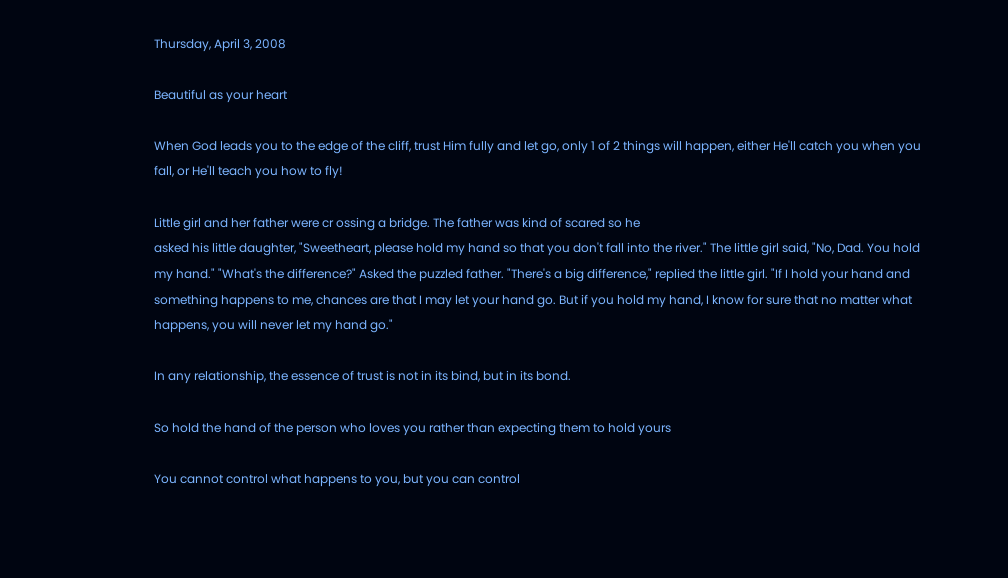Thursday, April 3, 2008

Beautiful as your heart

When God leads you to the edge of the cliff, trust Him fully and let go, only 1 of 2 things will happen, either He'll catch you when you fall, or He'll teach you how to fly!

Little girl and her father were cr ossing a bridge. The father was kind of scared so he
asked his little daughter, "Sweetheart, please hold my hand so that you don't fall into the river." The little girl said, "No, Dad. You hold my hand." "What's the difference?" Asked the puzzled father. "There's a big difference," replied the little girl. "If I hold your hand and something happens to me, chances are that I may let your hand go. But if you hold my hand, I know for sure that no matter what happens, you will never let my hand go."

In any relationship, the essence of trust is not in its bind, but in its bond.

So hold the hand of the person who loves you rather than expecting them to hold yours

You cannot control what happens to you, but you can control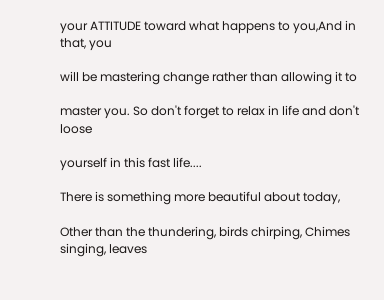your ATTITUDE toward what happens to you,And in that, you

will be mastering change rather than allowing it to

master you. So don't forget to relax in life and don't loose

yourself in this fast life....

There is something more beautiful about today,

Other than the thundering, birds chirping, Chimes singing, leaves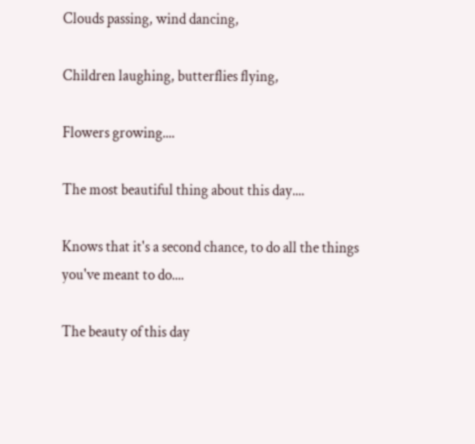Clouds passing, wind dancing,

Children laughing, butterflies flying,

Flowers growing....

The most beautiful thing about this day....

Knows that it's a second chance, to do all the things you've meant to do....

The beauty of this day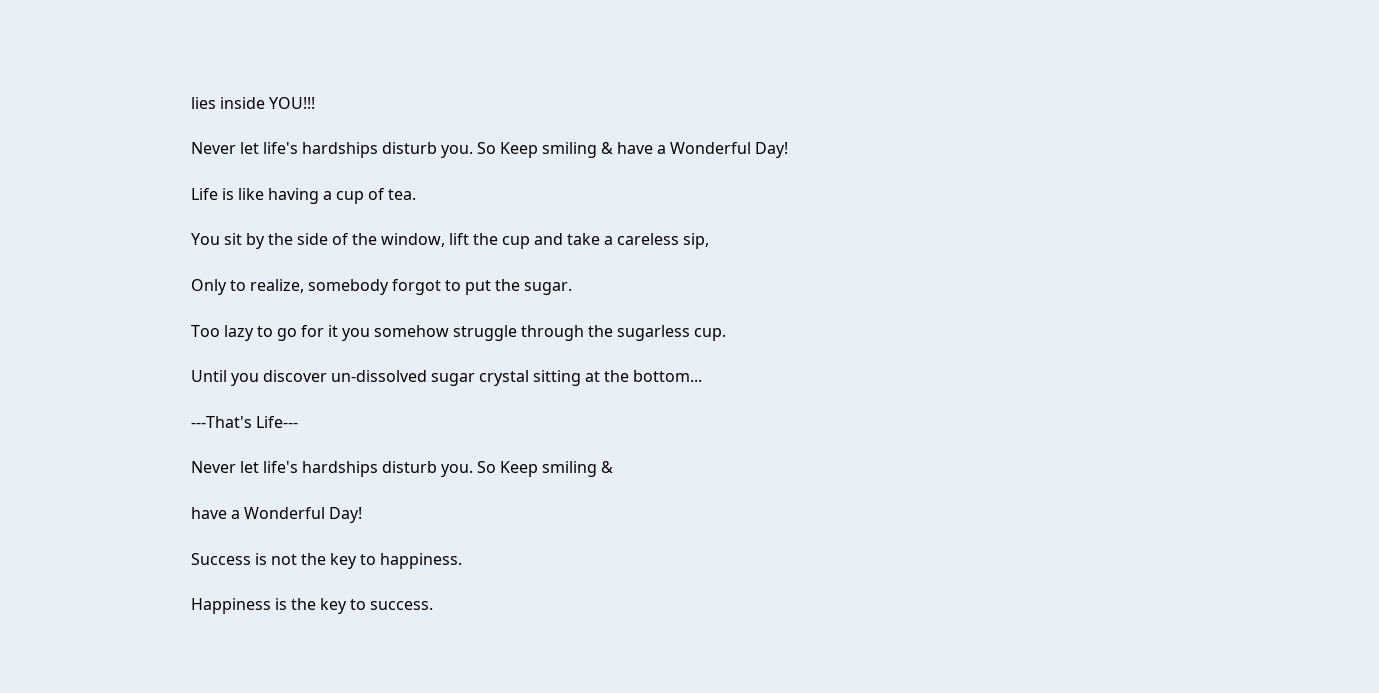lies inside YOU!!!

Never let life's hardships disturb you. So Keep smiling & have a Wonderful Day!

Life is like having a cup of tea.

You sit by the side of the window, lift the cup and take a careless sip,

Only to realize, somebody forgot to put the sugar.

Too lazy to go for it you somehow struggle through the sugarless cup.

Until you discover un-dissolved sugar crystal sitting at the bottom...

---That's Life---

Never let life's hardships disturb you. So Keep smiling &

have a Wonderful Day!

Success is not the key to happiness.

Happiness is the key to success.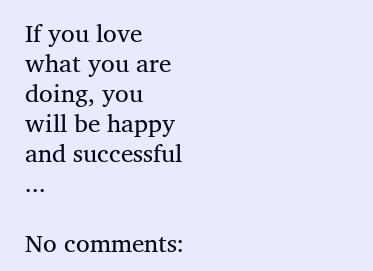If you love what you are doing, you will be happy and successful ...

No comments: